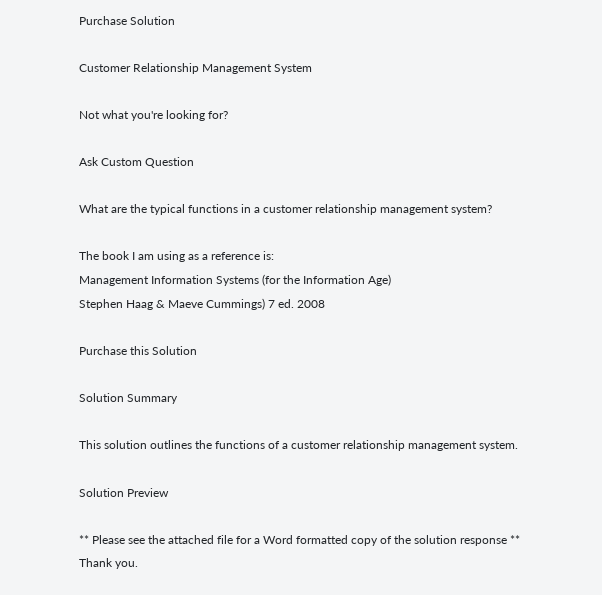Purchase Solution

Customer Relationship Management System

Not what you're looking for?

Ask Custom Question

What are the typical functions in a customer relationship management system?

The book I am using as a reference is:
Management Information Systems (for the Information Age)
Stephen Haag & Maeve Cummings) 7 ed. 2008

Purchase this Solution

Solution Summary

This solution outlines the functions of a customer relationship management system.

Solution Preview

** Please see the attached file for a Word formatted copy of the solution response **
Thank you.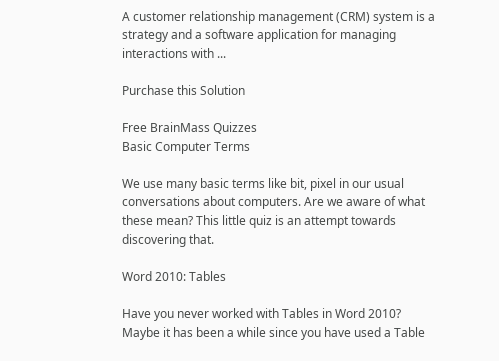A customer relationship management (CRM) system is a strategy and a software application for managing interactions with ...

Purchase this Solution

Free BrainMass Quizzes
Basic Computer Terms

We use many basic terms like bit, pixel in our usual conversations about computers. Are we aware of what these mean? This little quiz is an attempt towards discovering that.

Word 2010: Tables

Have you never worked with Tables in Word 2010? Maybe it has been a while since you have used a Table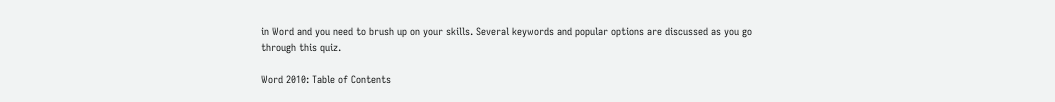in Word and you need to brush up on your skills. Several keywords and popular options are discussed as you go through this quiz.

Word 2010: Table of Contents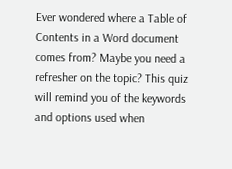Ever wondered where a Table of Contents in a Word document comes from? Maybe you need a refresher on the topic? This quiz will remind you of the keywords and options used when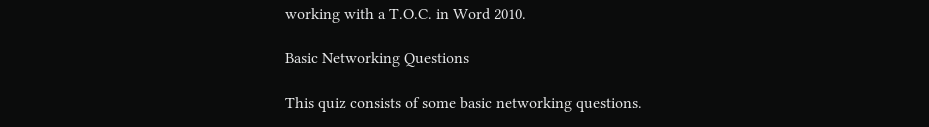working with a T.O.C. in Word 2010.

Basic Networking Questions

This quiz consists of some basic networking questions.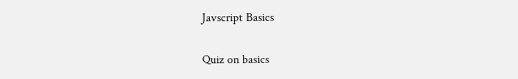Javscript Basics

Quiz on basics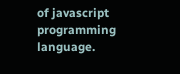of javascript programming language.